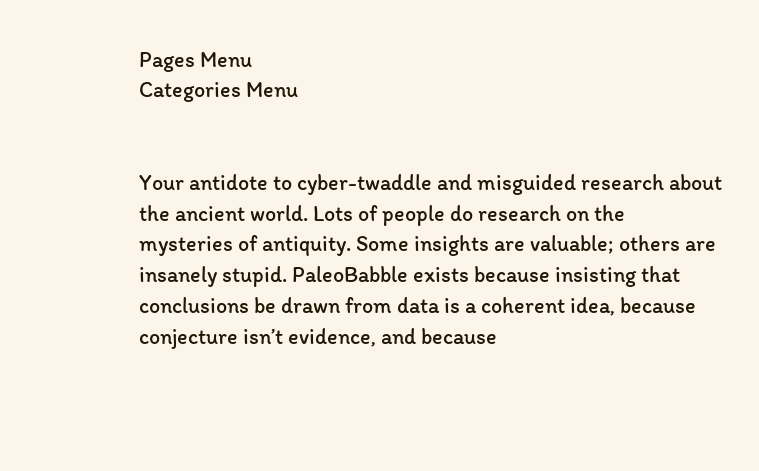Pages Menu
Categories Menu


Your antidote to cyber-twaddle and misguided research about the ancient world. Lots of people do research on the mysteries of antiquity. Some insights are valuable; others are insanely stupid. PaleoBabble exists because insisting that conclusions be drawn from data is a coherent idea, because conjecture isn’t evidence, and because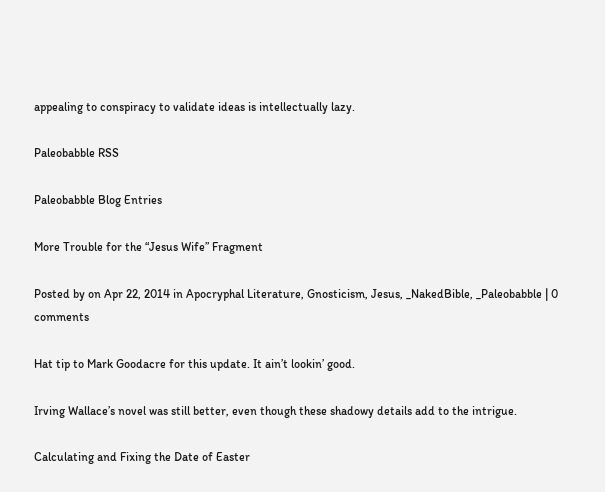appealing to conspiracy to validate ideas is intellectually lazy.

Paleobabble RSS

Paleobabble Blog Entries

More Trouble for the “Jesus Wife” Fragment

Posted by on Apr 22, 2014 in Apocryphal Literature, Gnosticism, Jesus, _NakedBible, _Paleobabble | 0 comments

Hat tip to Mark Goodacre for this update. It ain’t lookin’ good.

Irving Wallace’s novel was still better, even though these shadowy details add to the intrigue.

Calculating and Fixing the Date of Easter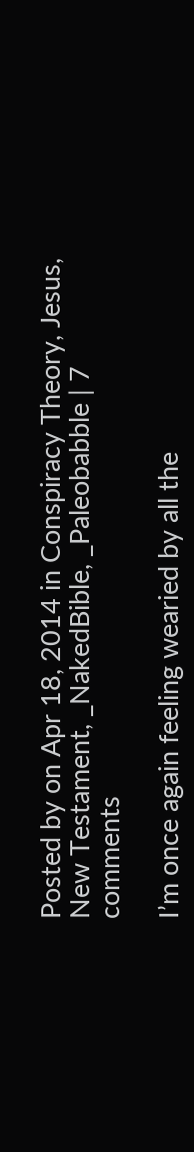Posted by on Apr 18, 2014 in Conspiracy Theory, Jesus, New Testament, _NakedBible, _Paleobabble | 7 comments

I’m once again feeling wearied by all the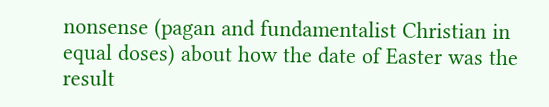nonsense (pagan and fundamentalist Christian in equal doses) about how the date of Easter was the result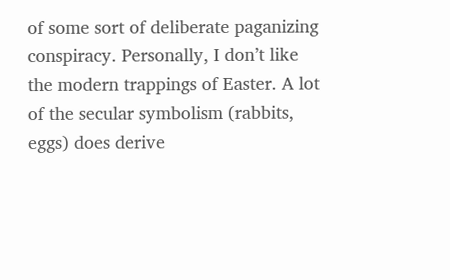of some sort of deliberate paganizing conspiracy. Personally, I don’t like the modern trappings of Easter. A lot of the secular symbolism (rabbits, eggs) does derive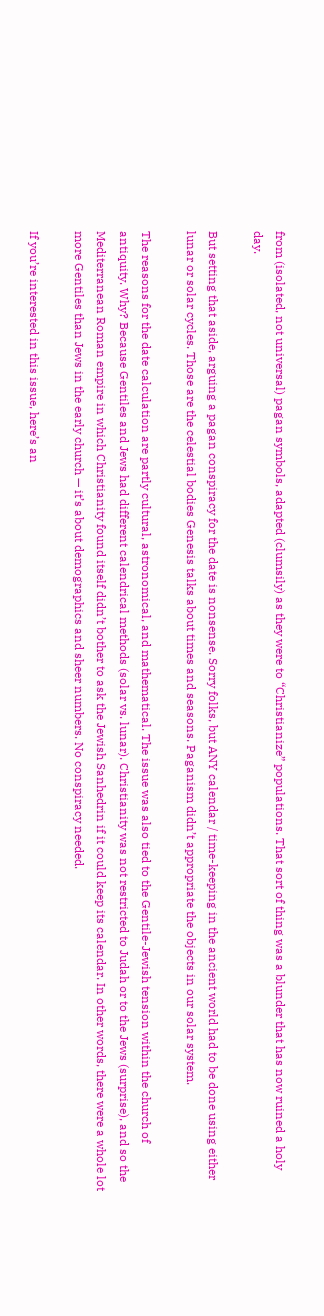from (isolated, not universal) pagan symbols, adapted (clumsily) as they were to “Christianize” populations. That sort of thing was a blunder that has now ruined a holy day.

But setting that aside, arguing a pagan conspiracy for the date is nonsense. Sorry folks, but ANY calendar / time-keeping in the ancient world had to be done using either lunar or solar cycles. Those are the celestial bodies Genesis talks about times and seasons. Paganism didn’t appropriate the objects in our solar system.

The reasons for the date calculation are partly cultural, astronomical, and mathematical. The issue was also tied to the Gentile-Jewish tension within the church of antiquity. Why? Because Gentiles and Jews had different calendrical methods (solar vs. lunar). Christianity was not restricted to Judah or to the Jews (surprise), and so the Mediterranean Roman empire in which Christianity found itself didn’t bother to ask the Jewish Sanhedrin if it could keep its calendar. In other words, there were a whole lot more Gentiles than Jews in the early church — it’s about demographics and sheer numbers. No conspiracy needed.

If you’re interested in this issue, here’s an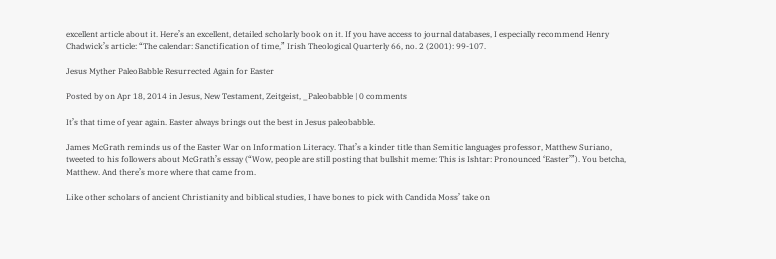excellent article about it. Here’s an excellent, detailed scholarly book on it. If you have access to journal databases, I especially recommend Henry Chadwick’s article: “The calendar: Sanctification of time,” Irish Theological Quarterly 66, no. 2 (2001): 99-107.

Jesus Myther PaleoBabble Resurrected Again for Easter

Posted by on Apr 18, 2014 in Jesus, New Testament, Zeitgeist, _Paleobabble | 0 comments

It’s that time of year again. Easter always brings out the best in Jesus paleobabble.

James McGrath reminds us of the Easter War on Information Literacy. That’s a kinder title than Semitic languages professor, Matthew Suriano, tweeted to his followers about McGrath’s essay (“Wow, people are still posting that bullshit meme: This is Ishtar: Pronounced ‘Easter’”). You betcha, Matthew. And there’s more where that came from.

Like other scholars of ancient Christianity and biblical studies, I have bones to pick with Candida Moss’ take on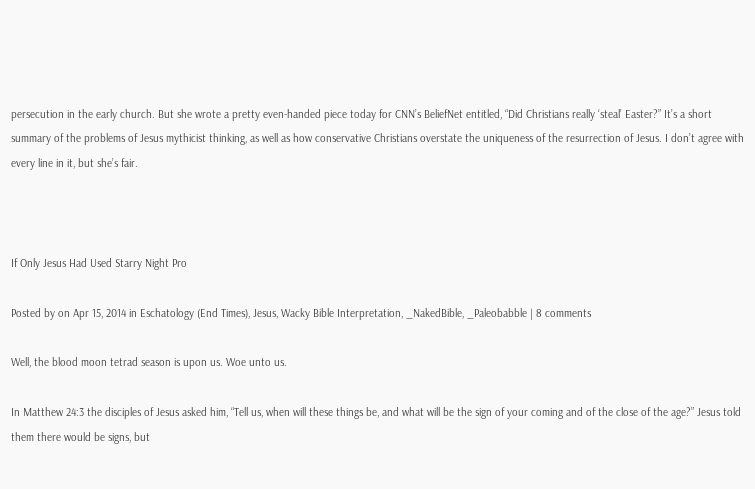persecution in the early church. But she wrote a pretty even-handed piece today for CNN’s BeliefNet entitled, “Did Christians really ‘steal’ Easter?” It’s a short summary of the problems of Jesus mythicist thinking, as well as how conservative Christians overstate the uniqueness of the resurrection of Jesus. I don’t agree with every line in it, but she’s fair.



If Only Jesus Had Used Starry Night Pro

Posted by on Apr 15, 2014 in Eschatology (End Times), Jesus, Wacky Bible Interpretation, _NakedBible, _Paleobabble | 8 comments

Well, the blood moon tetrad season is upon us. Woe unto us.

In Matthew 24:3 the disciples of Jesus asked him, “Tell us, when will these things be, and what will be the sign of your coming and of the close of the age?” Jesus told them there would be signs, but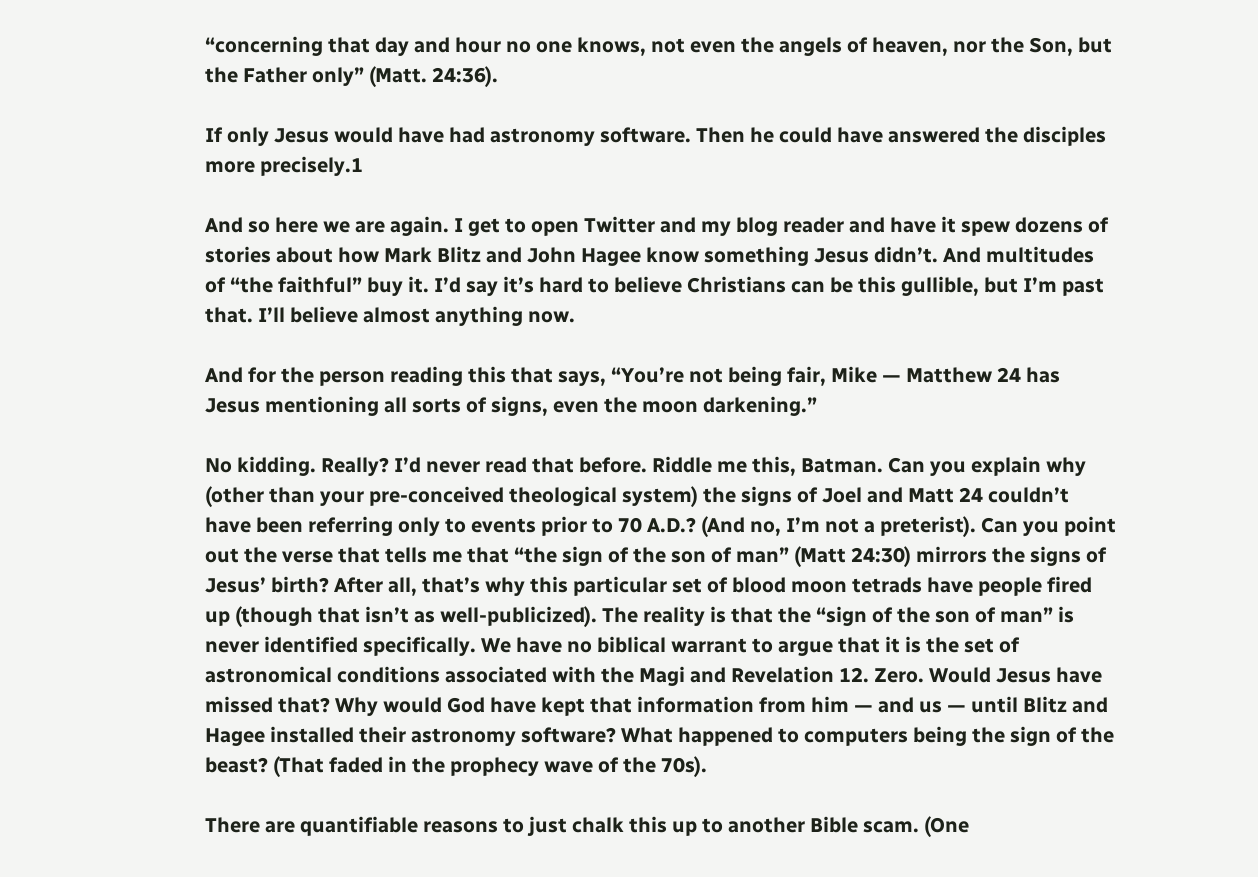“concerning that day and hour no one knows, not even the angels of heaven, nor the Son, but the Father only” (Matt. 24:36).

If only Jesus would have had astronomy software. Then he could have answered the disciples more precisely.1

And so here we are again. I get to open Twitter and my blog reader and have it spew dozens of stories about how Mark Blitz and John Hagee know something Jesus didn’t. And multitudes of “the faithful” buy it. I’d say it’s hard to believe Christians can be this gullible, but I’m past that. I’ll believe almost anything now.

And for the person reading this that says, “You’re not being fair, Mike — Matthew 24 has Jesus mentioning all sorts of signs, even the moon darkening.”

No kidding. Really? I’d never read that before. Riddle me this, Batman. Can you explain why (other than your pre-conceived theological system) the signs of Joel and Matt 24 couldn’t have been referring only to events prior to 70 A.D.? (And no, I’m not a preterist). Can you point out the verse that tells me that “the sign of the son of man” (Matt 24:30) mirrors the signs of Jesus’ birth? After all, that’s why this particular set of blood moon tetrads have people fired up (though that isn’t as well-publicized). The reality is that the “sign of the son of man” is never identified specifically. We have no biblical warrant to argue that it is the set of astronomical conditions associated with the Magi and Revelation 12. Zero. Would Jesus have missed that? Why would God have kept that information from him — and us — until Blitz and Hagee installed their astronomy software? What happened to computers being the sign of the beast? (That faded in the prophecy wave of the 70s).

There are quantifiable reasons to just chalk this up to another Bible scam. (One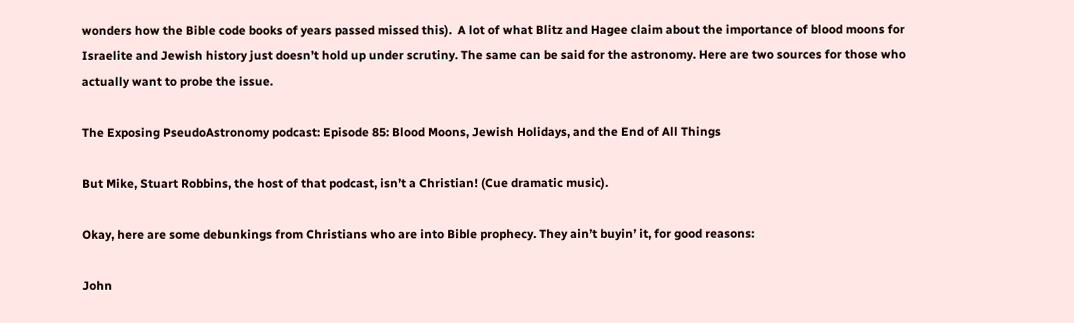wonders how the Bible code books of years passed missed this).  A lot of what Blitz and Hagee claim about the importance of blood moons for Israelite and Jewish history just doesn’t hold up under scrutiny. The same can be said for the astronomy. Here are two sources for those who actually want to probe the issue.

The Exposing PseudoAstronomy podcast: Episode 85: Blood Moons, Jewish Holidays, and the End of All Things

But Mike, Stuart Robbins, the host of that podcast, isn’t a Christian! (Cue dramatic music).

Okay, here are some debunkings from Christians who are into Bible prophecy. They ain’t buyin’ it, for good reasons:

John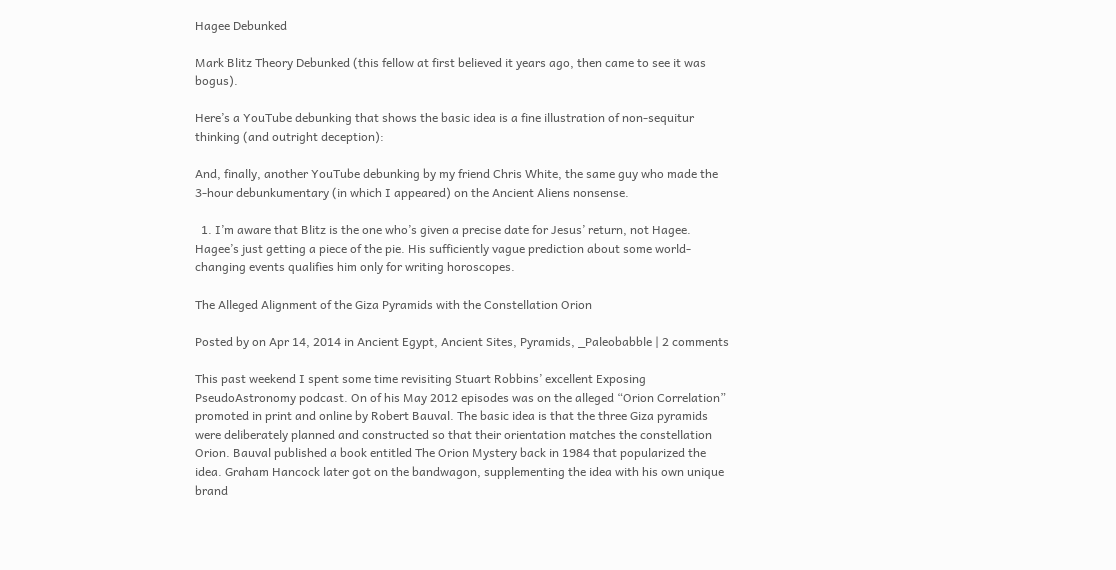Hagee Debunked

Mark Blitz Theory Debunked (this fellow at first believed it years ago, then came to see it was bogus).

Here’s a YouTube debunking that shows the basic idea is a fine illustration of non-sequitur thinking (and outright deception):

And, finally, another YouTube debunking by my friend Chris White, the same guy who made the 3-hour debunkumentary (in which I appeared) on the Ancient Aliens nonsense.

  1. I’m aware that Blitz is the one who’s given a precise date for Jesus’ return, not Hagee. Hagee’s just getting a piece of the pie. His sufficiently vague prediction about some world-changing events qualifies him only for writing horoscopes.

The Alleged Alignment of the Giza Pyramids with the Constellation Orion

Posted by on Apr 14, 2014 in Ancient Egypt, Ancient Sites, Pyramids, _Paleobabble | 2 comments

This past weekend I spent some time revisiting Stuart Robbins’ excellent Exposing PseudoAstronomy podcast. On of his May 2012 episodes was on the alleged “Orion Correlation” promoted in print and online by Robert Bauval. The basic idea is that the three Giza pyramids were deliberately planned and constructed so that their orientation matches the constellation Orion. Bauval published a book entitled The Orion Mystery back in 1984 that popularized the idea. Graham Hancock later got on the bandwagon, supplementing the idea with his own unique brand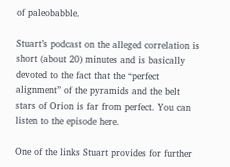of paleobabble.

Stuart’s podcast on the alleged correlation is short (about 20) minutes and is basically devoted to the fact that the “perfect alignment” of the pyramids and the belt stars of Orion is far from perfect. You can listen to the episode here.

One of the links Stuart provides for further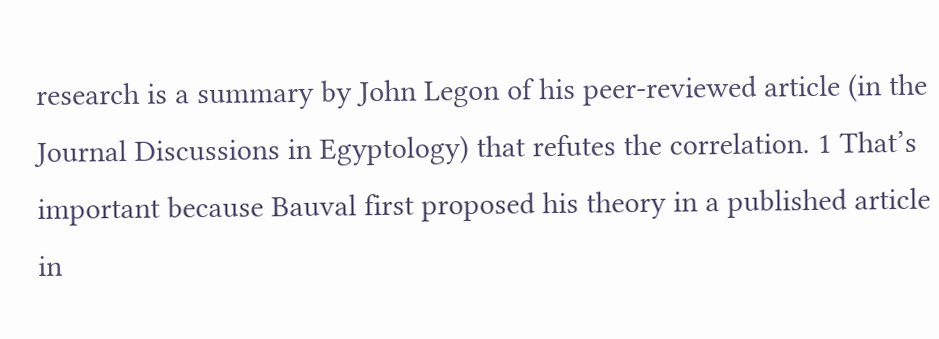research is a summary by John Legon of his peer-reviewed article (in the Journal Discussions in Egyptology) that refutes the correlation. 1 That’s important because Bauval first proposed his theory in a published article in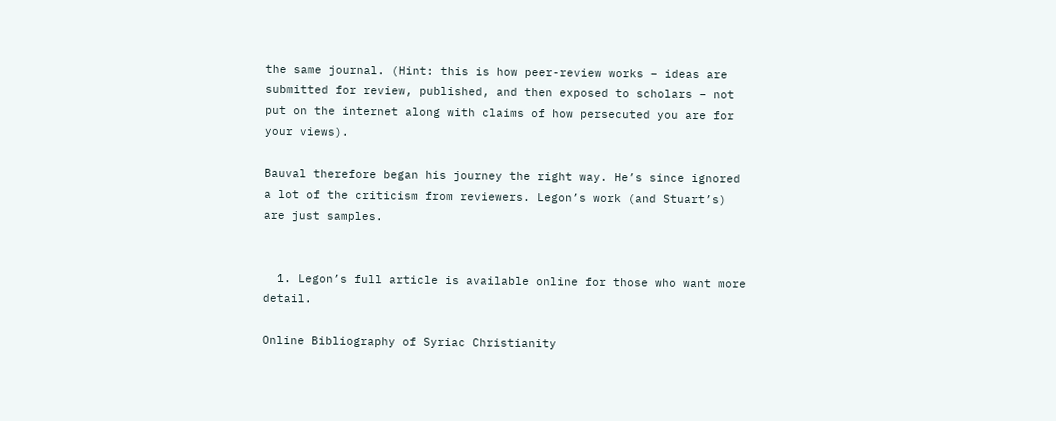the same journal. (Hint: this is how peer-review works – ideas are submitted for review, published, and then exposed to scholars – not put on the internet along with claims of how persecuted you are for your views).

Bauval therefore began his journey the right way. He’s since ignored a lot of the criticism from reviewers. Legon’s work (and Stuart’s) are just samples.


  1. Legon’s full article is available online for those who want more detail.

Online Bibliography of Syriac Christianity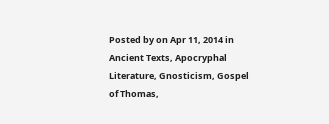Posted by on Apr 11, 2014 in Ancient Texts, Apocryphal Literature, Gnosticism, Gospel of Thomas,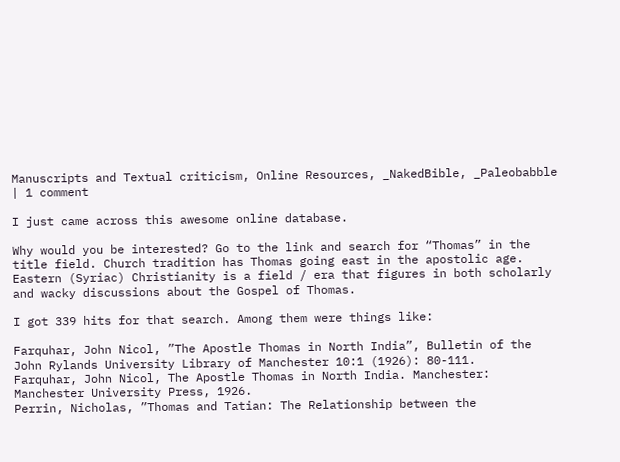Manuscripts and Textual criticism, Online Resources, _NakedBible, _Paleobabble | 1 comment

I just came across this awesome online database.

Why would you be interested? Go to the link and search for “Thomas” in the title field. Church tradition has Thomas going east in the apostolic age. Eastern (Syriac) Christianity is a field / era that figures in both scholarly and wacky discussions about the Gospel of Thomas.

I got 339 hits for that search. Among them were things like:

Farquhar, John Nicol, ”The Apostle Thomas in North India”, Bulletin of the John Rylands University Library of Manchester 10:1 (1926): 80-111.
Farquhar, John Nicol, The Apostle Thomas in North India. Manchester: Manchester University Press, 1926.
Perrin, Nicholas, ”Thomas and Tatian: The Relationship between the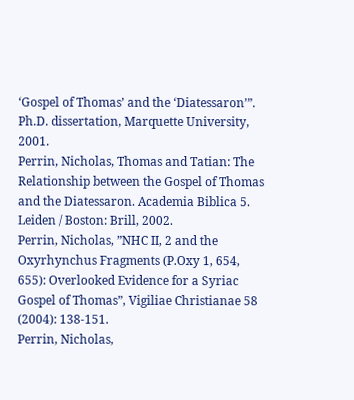‘Gospel of Thomas’ and the ‘Diatessaron’”. Ph.D. dissertation, Marquette University, 2001.
Perrin, Nicholas, Thomas and Tatian: The Relationship between the Gospel of Thomas and the Diatessaron. Academia Biblica 5. Leiden / Boston: Brill, 2002.
Perrin, Nicholas, ”NHC II, 2 and the Oxyrhynchus Fragments (P.Oxy 1, 654, 655): Overlooked Evidence for a Syriac Gospel of Thomas”, Vigiliae Christianae 58 (2004): 138-151.
Perrin, Nicholas,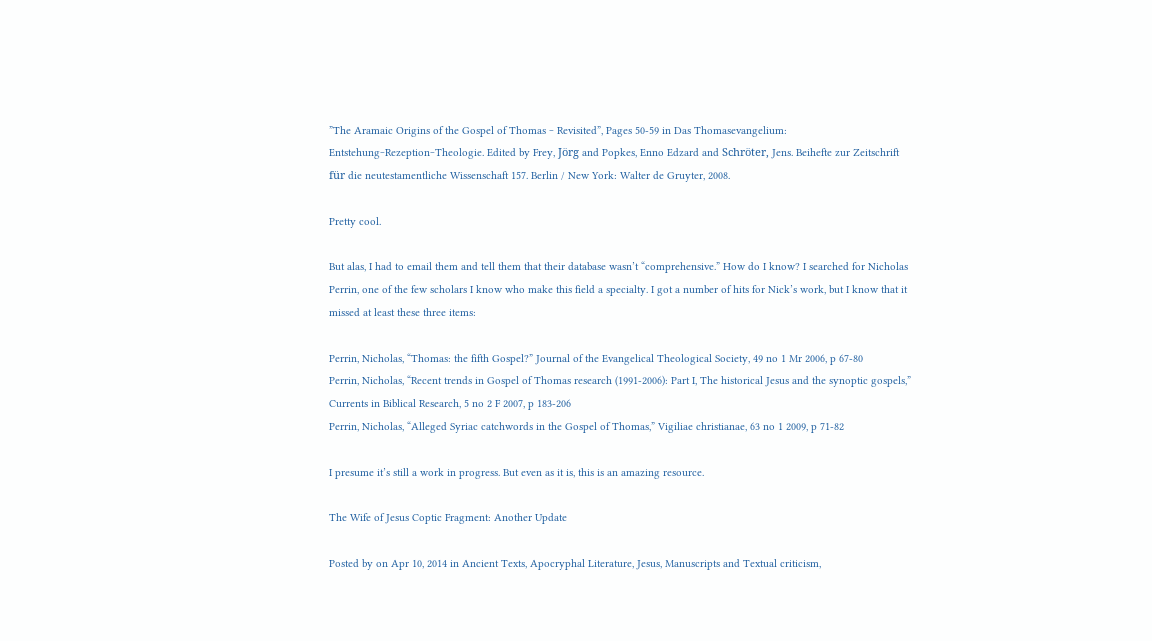”The Aramaic Origins of the Gospel of Thomas ‒ Revisited”, Pages 50-59 in Das Thomasevangelium: Entstehung‒Rezeption‒Theologie. Edited by Frey, Jörg and Popkes, Enno Edzard and Schröter, Jens. Beihefte zur Zeitschrift für die neutestamentliche Wissenschaft 157. Berlin / New York: Walter de Gruyter, 2008.

Pretty cool.

But alas, I had to email them and tell them that their database wasn’t “comprehensive.” How do I know? I searched for Nicholas Perrin, one of the few scholars I know who make this field a specialty. I got a number of hits for Nick’s work, but I know that it missed at least these three items:

Perrin, Nicholas, “Thomas: the fifth Gospel?” Journal of the Evangelical Theological Society, 49 no 1 Mr 2006, p 67-80
Perrin, Nicholas, “Recent trends in Gospel of Thomas research (1991-2006): Part I, The historical Jesus and the synoptic gospels,” Currents in Biblical Research, 5 no 2 F 2007, p 183-206
Perrin, Nicholas, “Alleged Syriac catchwords in the Gospel of Thomas,” Vigiliae christianae, 63 no 1 2009, p 71-82

I presume it’s still a work in progress. But even as it is, this is an amazing resource.

The Wife of Jesus Coptic Fragment: Another Update

Posted by on Apr 10, 2014 in Ancient Texts, Apocryphal Literature, Jesus, Manuscripts and Textual criticism,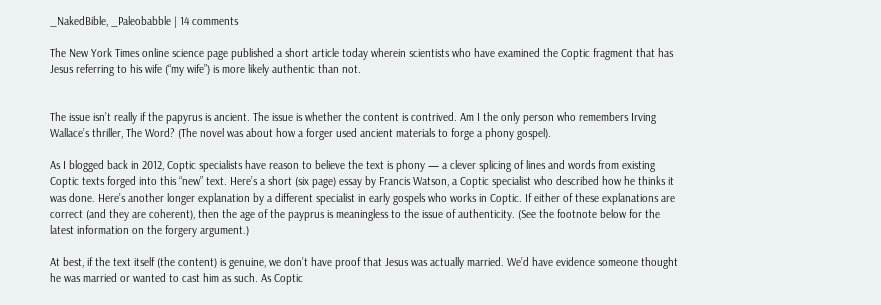_NakedBible, _Paleobabble | 14 comments

The New York Times online science page published a short article today wherein scientists who have examined the Coptic fragment that has Jesus referring to his wife (“my wife”) is more likely authentic than not.


The issue isn’t really if the papyrus is ancient. The issue is whether the content is contrived. Am I the only person who remembers Irving Wallace’s thriller, The Word? (The novel was about how a forger used ancient materials to forge a phony gospel).

As I blogged back in 2012, Coptic specialists have reason to believe the text is phony — a clever splicing of lines and words from existing Coptic texts forged into this “new” text. Here’s a short (six page) essay by Francis Watson, a Coptic specialist who described how he thinks it was done. Here’s another longer explanation by a different specialist in early gospels who works in Coptic. If either of these explanations are correct (and they are coherent), then the age of the payprus is meaningless to the issue of authenticity. (See the footnote below for the latest information on the forgery argument.)

At best, if the text itself (the content) is genuine, we don’t have proof that Jesus was actually married. We’d have evidence someone thought he was married or wanted to cast him as such. As Coptic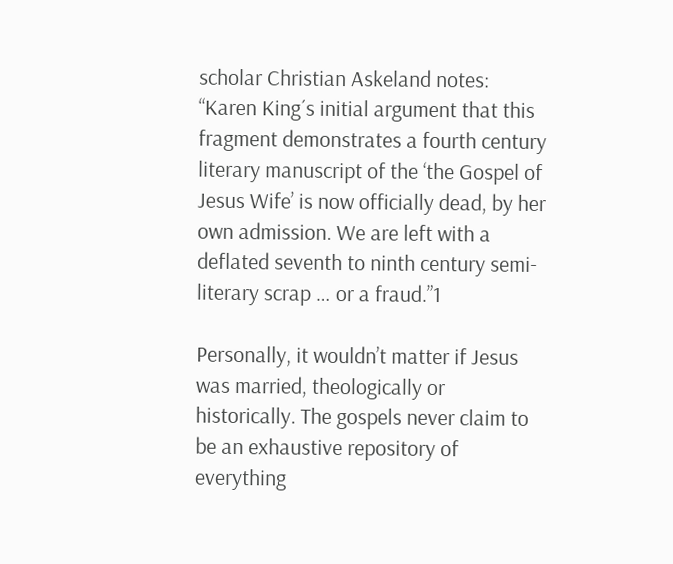scholar Christian Askeland notes: “Karen King´s initial argument that this fragment demonstrates a fourth century literary manuscript of the ‘the Gospel of Jesus Wife’ is now officially dead, by her own admission. We are left with a deflated seventh to ninth century semi-literary scrap … or a fraud.”1

Personally, it wouldn’t matter if Jesus was married, theologically or historically. The gospels never claim to be an exhaustive repository of everything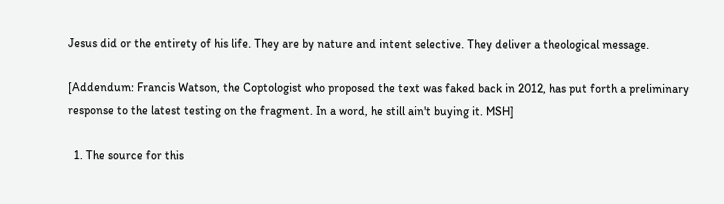Jesus did or the entirety of his life. They are by nature and intent selective. They deliver a theological message.

[Addendum: Francis Watson, the Coptologist who proposed the text was faked back in 2012, has put forth a preliminary response to the latest testing on the fragment. In a word, he still ain't buying it. MSH]

  1. The source for this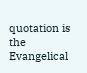quotation is the Evangelical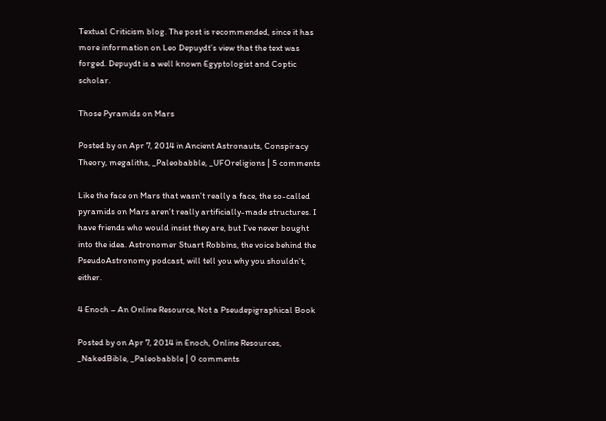Textual Criticism blog. The post is recommended, since it has more information on Leo Depuydt’s view that the text was forged. Depuydt is a well known Egyptologist and Coptic scholar.

Those Pyramids on Mars

Posted by on Apr 7, 2014 in Ancient Astronauts, Conspiracy Theory, megaliths, _Paleobabble, _UFOreligions | 5 comments

Like the face on Mars that wasn’t really a face, the so-called pyramids on Mars aren’t really artificially-made structures. I have friends who would insist they are, but I’ve never bought into the idea. Astronomer Stuart Robbins, the voice behind the PseudoAstronomy podcast, will tell you why you shouldn’t, either.

4 Enoch – An Online Resource, Not a Pseudepigraphical Book

Posted by on Apr 7, 2014 in Enoch, Online Resources, _NakedBible, _Paleobabble | 0 comments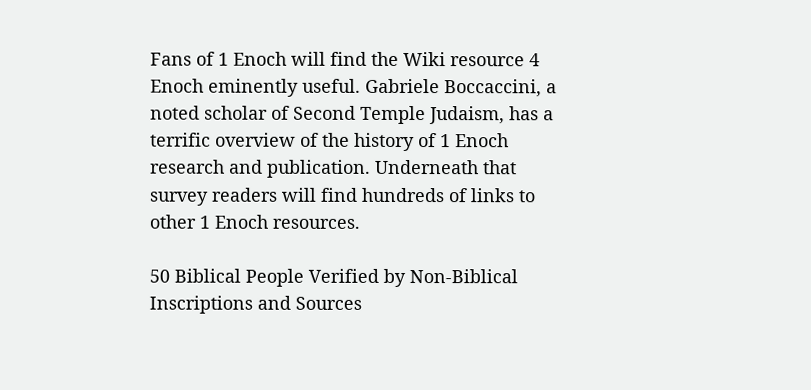Fans of 1 Enoch will find the Wiki resource 4 Enoch eminently useful. Gabriele Boccaccini, a noted scholar of Second Temple Judaism, has a terrific overview of the history of 1 Enoch research and publication. Underneath that survey readers will find hundreds of links to other 1 Enoch resources.

50 Biblical People Verified by Non-Biblical Inscriptions and Sources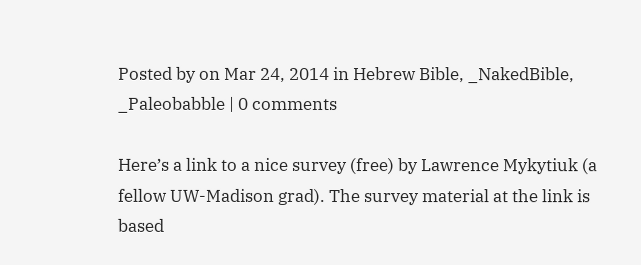Posted by on Mar 24, 2014 in Hebrew Bible, _NakedBible, _Paleobabble | 0 comments

Here’s a link to a nice survey (free) by Lawrence Mykytiuk (a fellow UW-Madison grad). The survey material at the link is based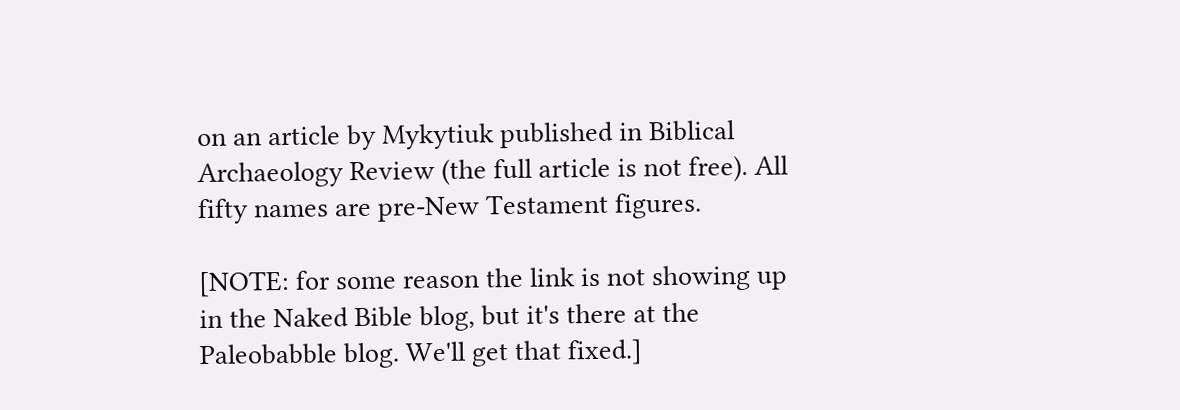on an article by Mykytiuk published in Biblical Archaeology Review (the full article is not free). All fifty names are pre-New Testament figures.

[NOTE: for some reason the link is not showing up in the Naked Bible blog, but it's there at the Paleobabble blog. We'll get that fixed.]